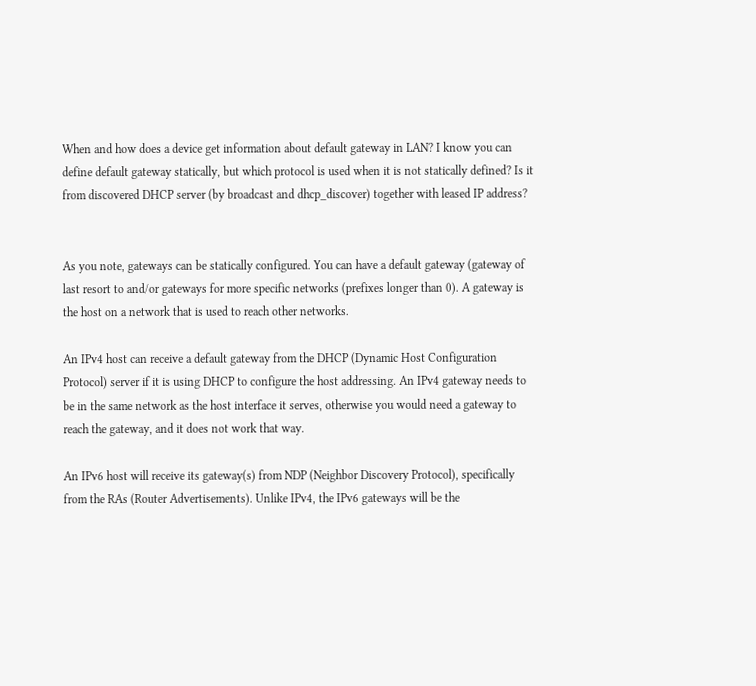When and how does a device get information about default gateway in LAN? I know you can define default gateway statically, but which protocol is used when it is not statically defined? Is it from discovered DHCP server (by broadcast and dhcp_discover) together with leased IP address?


As you note, gateways can be statically configured. You can have a default gateway (gateway of last resort to and/or gateways for more specific networks (prefixes longer than 0). A gateway is the host on a network that is used to reach other networks.

An IPv4 host can receive a default gateway from the DHCP (Dynamic Host Configuration Protocol) server if it is using DHCP to configure the host addressing. An IPv4 gateway needs to be in the same network as the host interface it serves, otherwise you would need a gateway to reach the gateway, and it does not work that way.

An IPv6 host will receive its gateway(s) from NDP (Neighbor Discovery Protocol), specifically from the RAs (Router Advertisements). Unlike IPv4, the IPv6 gateways will be the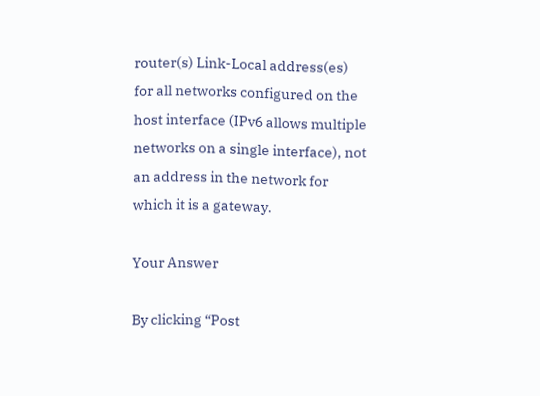router(s) Link-Local address(es) for all networks configured on the host interface (IPv6 allows multiple networks on a single interface), not an address in the network for which it is a gateway.

Your Answer

By clicking “Post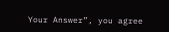Your Answer”, you agree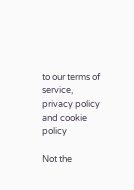to our terms of service, privacy policy and cookie policy

Not the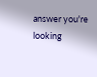answer you're looking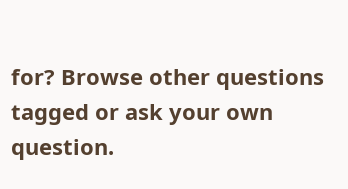for? Browse other questions tagged or ask your own question.